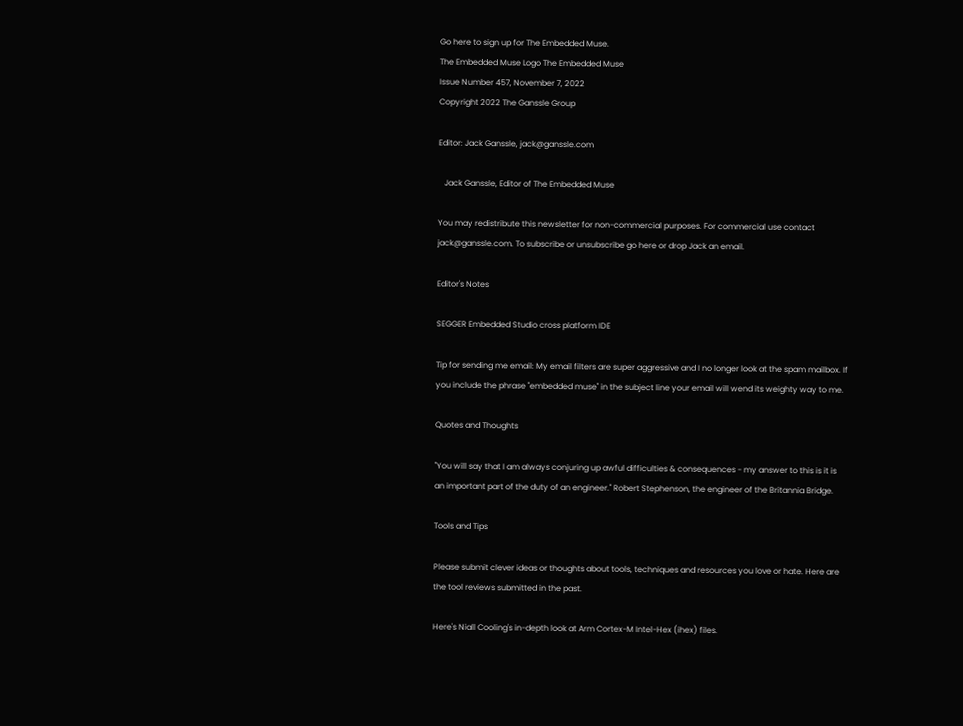Go here to sign up for The Embedded Muse.
The Embedded Muse Logo The Embedded Muse
Issue Number 457, November 7, 2022
Copyright 2022 The Ganssle Group

Editor: Jack Ganssle, jack@ganssle.com

   Jack Ganssle, Editor of The Embedded Muse

You may redistribute this newsletter for non-commercial purposes. For commercial use contact jack@ganssle.com. To subscribe or unsubscribe go here or drop Jack an email.

Editor's Notes

SEGGER Embedded Studio cross platform IDE

Tip for sending me email: My email filters are super aggressive and I no longer look at the spam mailbox. If you include the phrase "embedded muse" in the subject line your email will wend its weighty way to me.

Quotes and Thoughts

"You will say that I am always conjuring up awful difficulties & consequences - my answer to this is it is an important part of the duty of an engineer." Robert Stephenson, the engineer of the Britannia Bridge.

Tools and Tips

Please submit clever ideas or thoughts about tools, techniques and resources you love or hate. Here are the tool reviews submitted in the past.

Here's Niall Cooling's in-depth look at Arm Cortex-M Intel-Hex (ihex) files.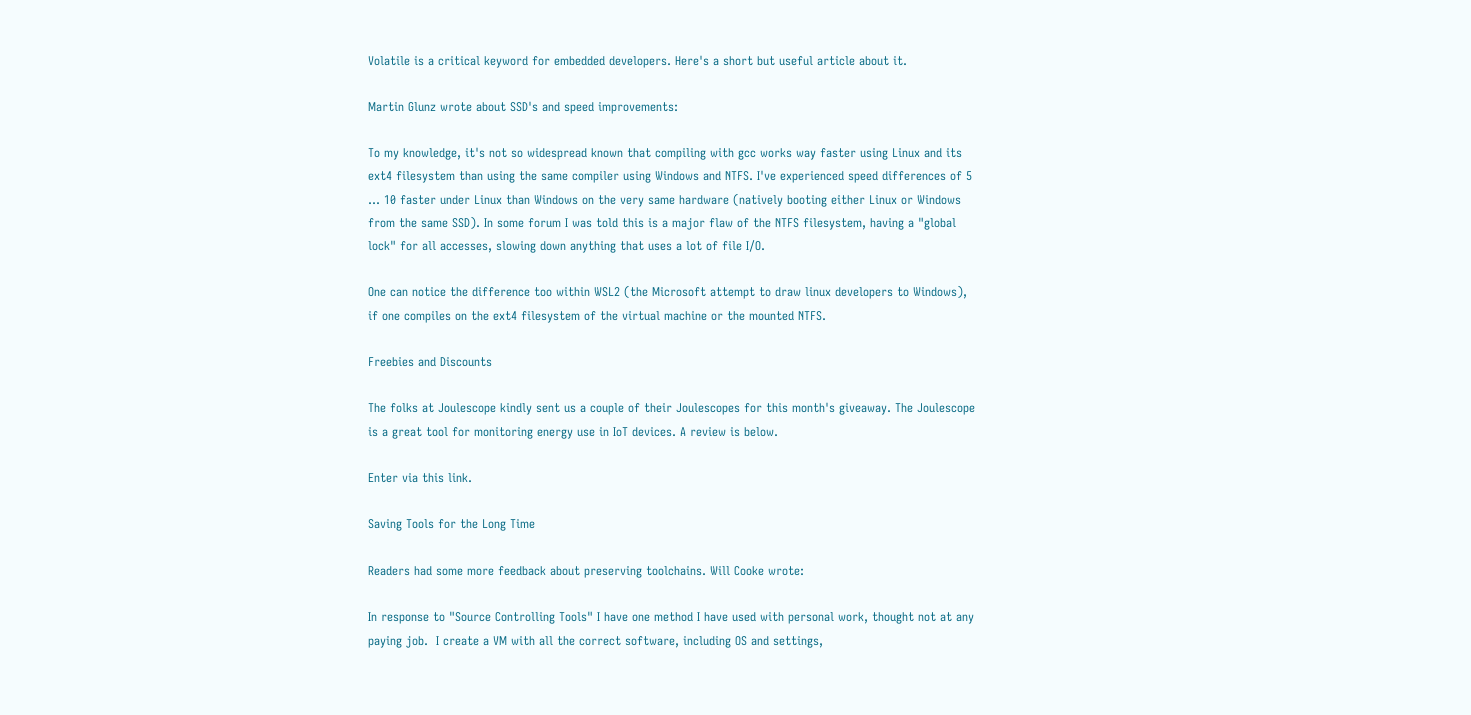Volatile is a critical keyword for embedded developers. Here's a short but useful article about it.

Martin Glunz wrote about SSD's and speed improvements:

To my knowledge, it's not so widespread known that compiling with gcc works way faster using Linux and its ext4 filesystem than using the same compiler using Windows and NTFS. I've experienced speed differences of 5 ... 10 faster under Linux than Windows on the very same hardware (natively booting either Linux or Windows from the same SSD). In some forum I was told this is a major flaw of the NTFS filesystem, having a "global lock" for all accesses, slowing down anything that uses a lot of file I/O.

One can notice the difference too within WSL2 (the Microsoft attempt to draw linux developers to Windows), if one compiles on the ext4 filesystem of the virtual machine or the mounted NTFS.

Freebies and Discounts

The folks at Joulescope kindly sent us a couple of their Joulescopes for this month's giveaway. The Joulescope is a great tool for monitoring energy use in IoT devices. A review is below.

Enter via this link.

Saving Tools for the Long Time

Readers had some more feedback about preserving toolchains. Will Cooke wrote:

In response to "Source Controlling Tools" I have one method I have used with personal work, thought not at any paying job.  I create a VM with all the correct software, including OS and settings,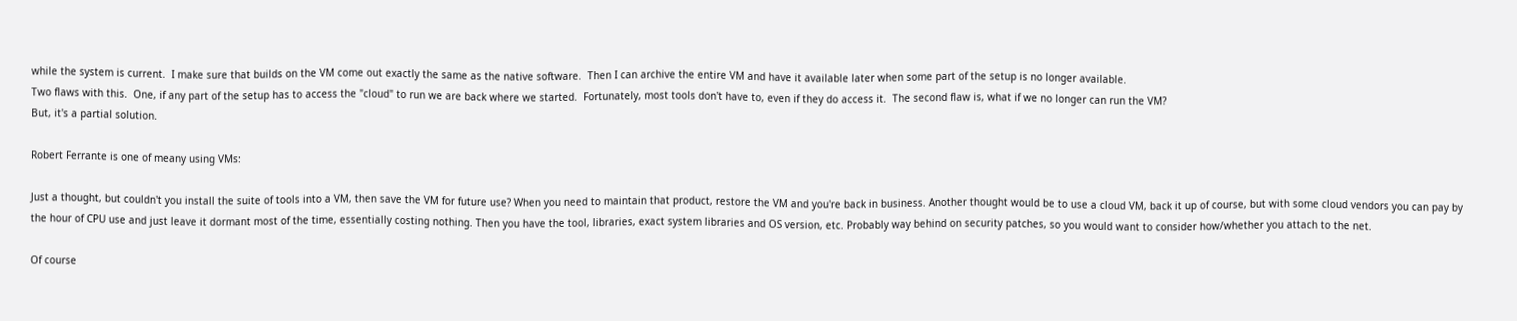while the system is current.  I make sure that builds on the VM come out exactly the same as the native software.  Then I can archive the entire VM and have it available later when some part of the setup is no longer available.
Two flaws with this.  One, if any part of the setup has to access the "cloud" to run we are back where we started.  Fortunately, most tools don't have to, even if they do access it.  The second flaw is, what if we no longer can run the VM?
But, it's a partial solution.

Robert Ferrante is one of meany using VMs:

Just a thought, but couldn't you install the suite of tools into a VM, then save the VM for future use? When you need to maintain that product, restore the VM and you're back in business. Another thought would be to use a cloud VM, back it up of course, but with some cloud vendors you can pay by the hour of CPU use and just leave it dormant most of the time, essentially costing nothing. Then you have the tool, libraries, exact system libraries and OS version, etc. Probably way behind on security patches, so you would want to consider how/whether you attach to the net.

Of course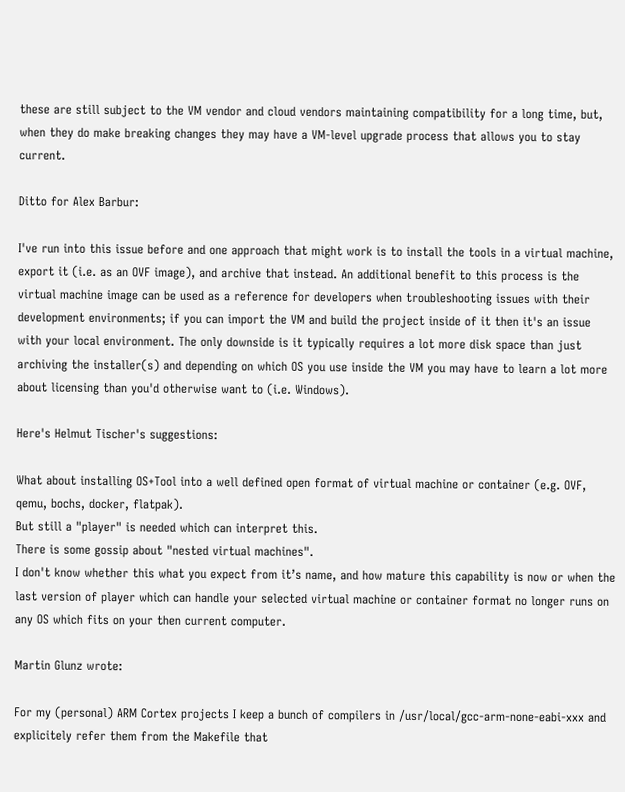these are still subject to the VM vendor and cloud vendors maintaining compatibility for a long time, but, when they do make breaking changes they may have a VM-level upgrade process that allows you to stay current.

Ditto for Alex Barbur:

I've run into this issue before and one approach that might work is to install the tools in a virtual machine, export it (i.e. as an OVF image), and archive that instead. An additional benefit to this process is the virtual machine image can be used as a reference for developers when troubleshooting issues with their development environments; if you can import the VM and build the project inside of it then it's an issue with your local environment. The only downside is it typically requires a lot more disk space than just archiving the installer(s) and depending on which OS you use inside the VM you may have to learn a lot more about licensing than you'd otherwise want to (i.e. Windows).

Here's Helmut Tischer's suggestions:

What about installing OS+Tool into a well defined open format of virtual machine or container (e.g. OVF, qemu, bochs, docker, flatpak).
But still a "player" is needed which can interpret this.
There is some gossip about "nested virtual machines".
I don't know whether this what you expect from it’s name, and how mature this capability is now or when the last version of player which can handle your selected virtual machine or container format no longer runs on any OS which fits on your then current computer.

Martin Glunz wrote:

For my (personal) ARM Cortex projects I keep a bunch of compilers in /usr/local/gcc-arm-none-eabi-xxx and explicitely refer them from the Makefile that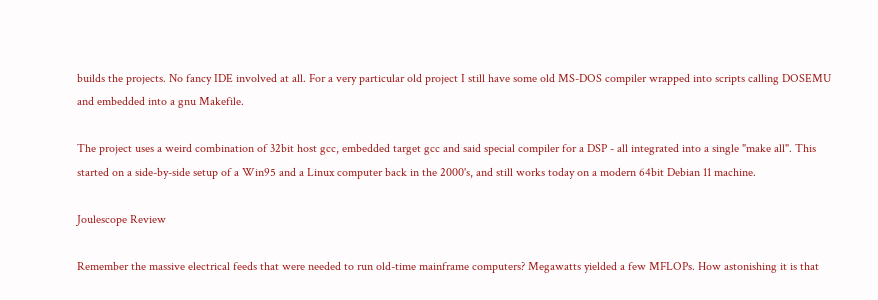builds the projects. No fancy IDE involved at all. For a very particular old project I still have some old MS-DOS compiler wrapped into scripts calling DOSEMU and embedded into a gnu Makefile.

The project uses a weird combination of 32bit host gcc, embedded target gcc and said special compiler for a DSP - all integrated into a single "make all". This started on a side-by-side setup of a Win95 and a Linux computer back in the 2000's, and still works today on a modern 64bit Debian 11 machine.

Joulescope Review

Remember the massive electrical feeds that were needed to run old-time mainframe computers? Megawatts yielded a few MFLOPs. How astonishing it is that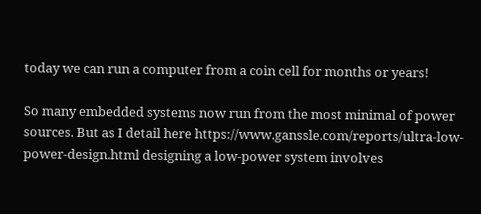today we can run a computer from a coin cell for months or years!

So many embedded systems now run from the most minimal of power sources. But as I detail here https://www.ganssle.com/reports/ultra-low-power-design.html designing a low-power system involves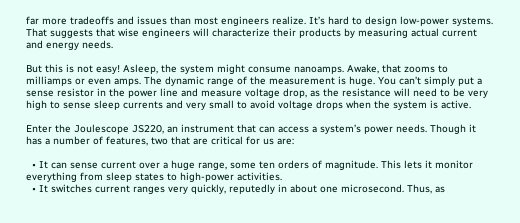far more tradeoffs and issues than most engineers realize. It’s hard to design low-power systems. That suggests that wise engineers will characterize their products by measuring actual current and energy needs.

But this is not easy! Asleep, the system might consume nanoamps. Awake, that zooms to milliamps or even amps. The dynamic range of the measurement is huge. You can’t simply put a sense resistor in the power line and measure voltage drop, as the resistance will need to be very high to sense sleep currents and very small to avoid voltage drops when the system is active.

Enter the Joulescope JS220, an instrument that can access a system’s power needs. Though it has a number of features, two that are critical for us are:

  • It can sense current over a huge range, some ten orders of magnitude. This lets it monitor everything from sleep states to high-power activities.
  • It switches current ranges very quickly, reputedly in about one microsecond. Thus, as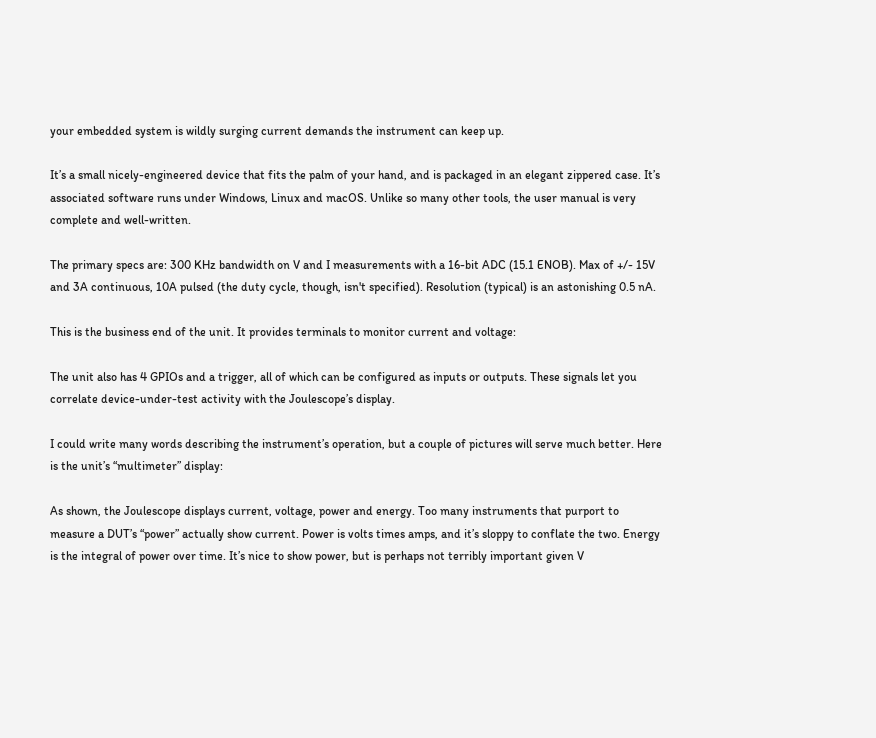your embedded system is wildly surging current demands the instrument can keep up.

It’s a small nicely-engineered device that fits the palm of your hand, and is packaged in an elegant zippered case. It’s associated software runs under Windows, Linux and macOS. Unlike so many other tools, the user manual is very complete and well-written.

The primary specs are: 300 KHz bandwidth on V and I measurements with a 16-bit ADC (15.1 ENOB). Max of +/- 15V and 3A continuous, 10A pulsed (the duty cycle, though, isn't specified). Resolution (typical) is an astonishing 0.5 nA.

This is the business end of the unit. It provides terminals to monitor current and voltage:

The unit also has 4 GPIOs and a trigger, all of which can be configured as inputs or outputs. These signals let you correlate device-under-test activity with the Joulescope’s display.

I could write many words describing the instrument’s operation, but a couple of pictures will serve much better. Here is the unit’s “multimeter” display:

As shown, the Joulescope displays current, voltage, power and energy. Too many instruments that purport to measure a DUT’s “power” actually show current. Power is volts times amps, and it’s sloppy to conflate the two. Energy is the integral of power over time. It’s nice to show power, but is perhaps not terribly important given V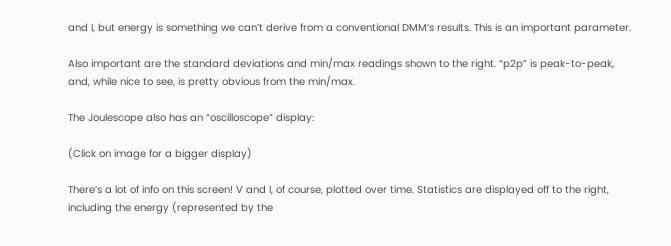and I, but energy is something we can’t derive from a conventional DMM’s results. This is an important parameter.

Also important are the standard deviations and min/max readings shown to the right. “p2p” is peak-to-peak, and, while nice to see, is pretty obvious from the min/max.

The Joulescope also has an “oscilloscope” display:

(Click on image for a bigger display)

There’s a lot of info on this screen! V and I, of course, plotted over time. Statistics are displayed off to the right, including the energy (represented by the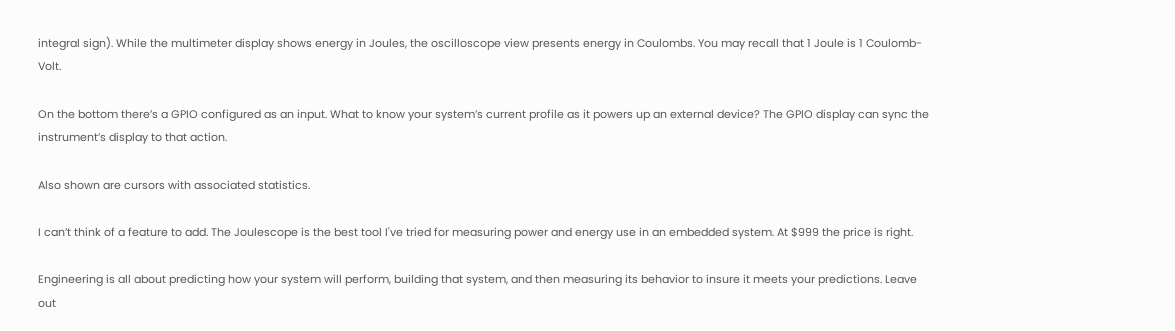integral sign). While the multimeter display shows energy in Joules, the oscilloscope view presents energy in Coulombs. You may recall that 1 Joule is 1 Coulomb-Volt.

On the bottom there’s a GPIO configured as an input. What to know your system’s current profile as it powers up an external device? The GPIO display can sync the instrument’s display to that action.

Also shown are cursors with associated statistics.

I can’t think of a feature to add. The Joulescope is the best tool I've tried for measuring power and energy use in an embedded system. At $999 the price is right.

Engineering is all about predicting how your system will perform, building that system, and then measuring its behavior to insure it meets your predictions. Leave out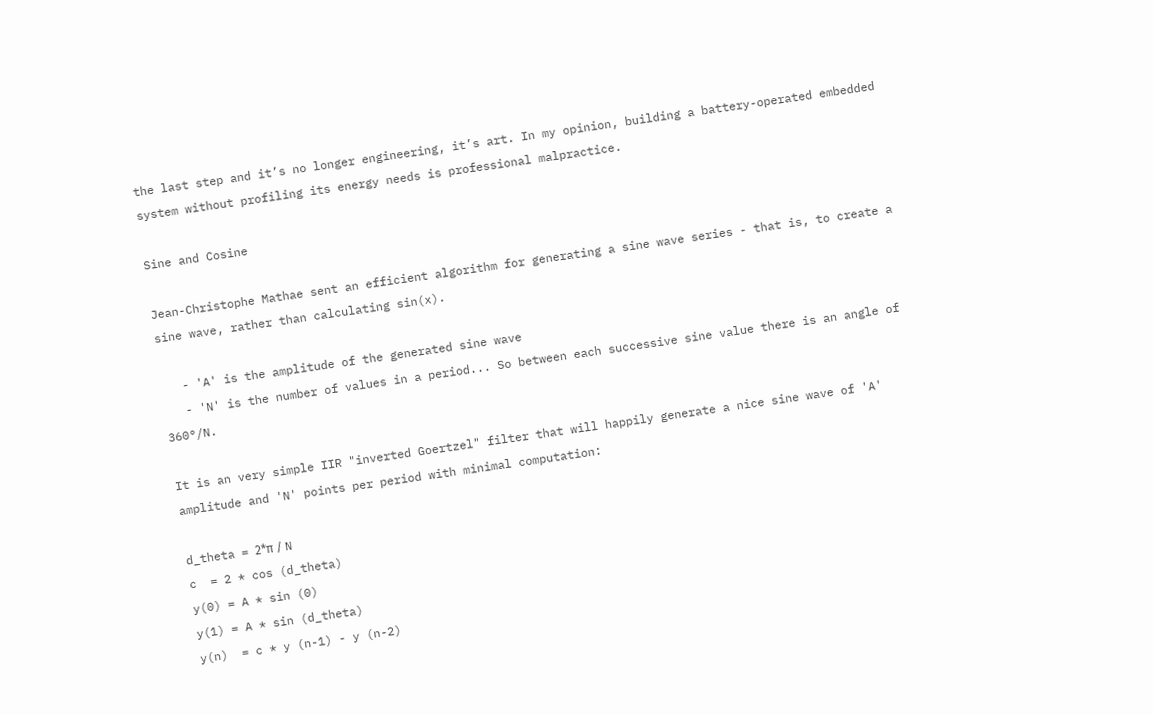the last step and it’s no longer engineering, it’s art. In my opinion, building a battery-operated embedded system without profiling its energy needs is professional malpractice.

Sine and Cosine

Jean-Christophe Mathae sent an efficient algorithm for generating a sine wave series - that is, to create a sine wave, rather than calculating sin(x).

   - 'A' is the amplitude of the generated sine wave
   - 'N' is the number of values in a period... So between each successive sine value there is an angle of 360°/N.

It is an very simple IIR "inverted Goertzel" filter that will happily generate a nice sine wave of 'A' amplitude and 'N' points per period with minimal computation:

d_theta = 2*π / N
c  = 2 * cos (d_theta)
y(0) = A * sin (0)
y(1) = A * sin (d_theta)
y(n)  = c * y (n-1) - y (n-2)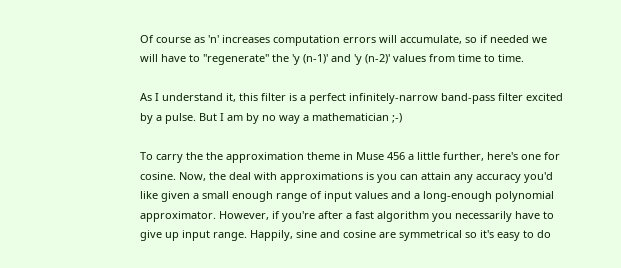Of course as 'n' increases computation errors will accumulate, so if needed we will have to "regenerate" the 'y (n-1)' and 'y (n-2)' values from time to time.

As I understand it, this filter is a perfect infinitely-narrow band-pass filter excited by a pulse. But I am by no way a mathematician ;-)

To carry the the approximation theme in Muse 456 a little further, here's one for cosine. Now, the deal with approximations is you can attain any accuracy you'd like given a small enough range of input values and a long-enough polynomial approximator. However, if you're after a fast algorithm you necessarily have to give up input range. Happily, sine and cosine are symmetrical so it's easy to do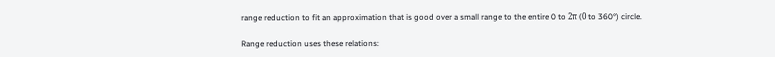range reduction to fit an approximation that is good over a small range to the entire 0 to 2π (0 to 360°) circle.

Range reduction uses these relations: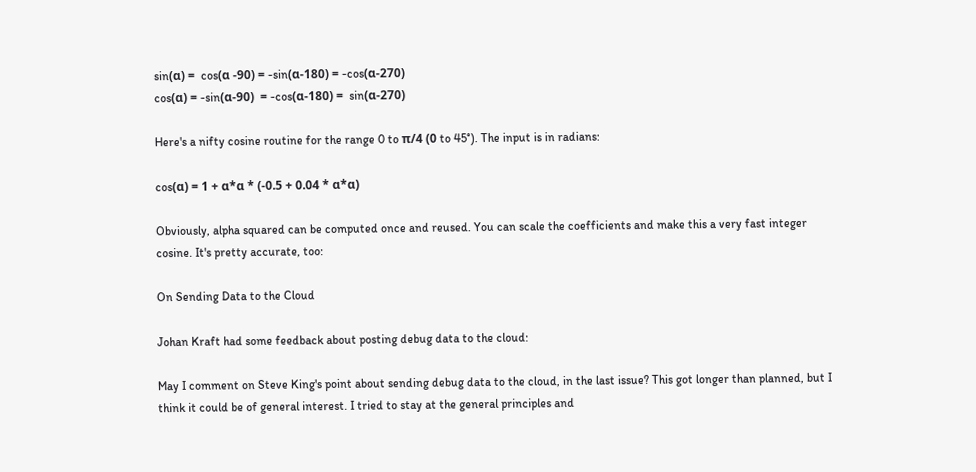sin(α) =  cos(α -90) = -sin(α-180) = -cos(α-270)
cos(α) = -sin(α-90)  = -cos(α-180) =  sin(α-270)

Here's a nifty cosine routine for the range 0 to π/4 (0 to 45°). The input is in radians:

cos(α) = 1 + α*α * (-0.5 + 0.04 * α*α)

Obviously, alpha squared can be computed once and reused. You can scale the coefficients and make this a very fast integer cosine. It's pretty accurate, too:

On Sending Data to the Cloud

Johan Kraft had some feedback about posting debug data to the cloud:

May I comment on Steve King's point about sending debug data to the cloud, in the last issue? This got longer than planned, but I think it could be of general interest. I tried to stay at the general principles and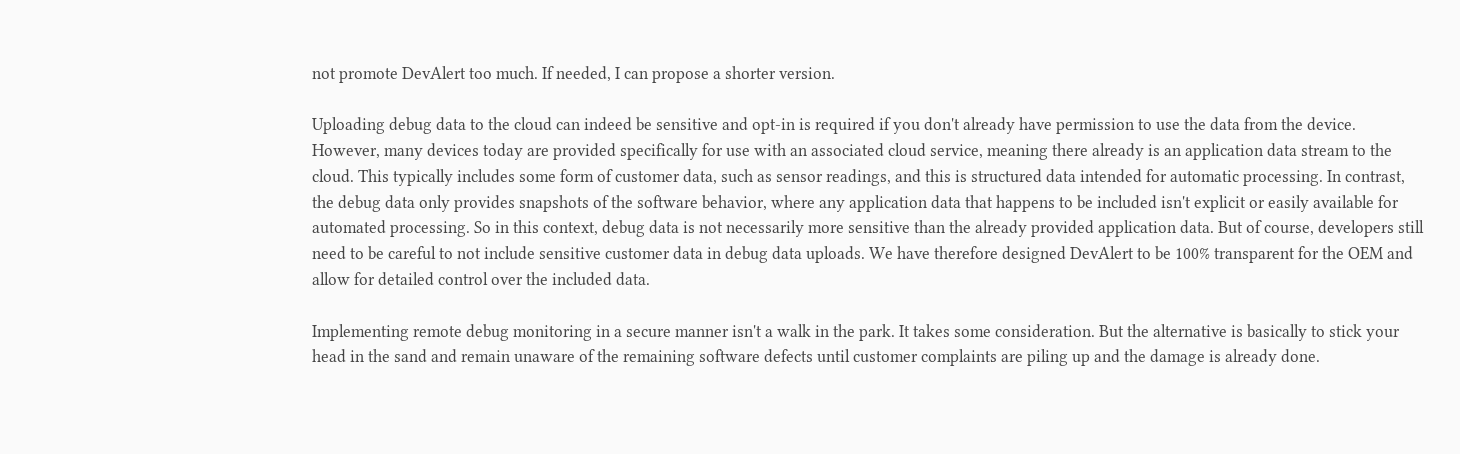not promote DevAlert too much. If needed, I can propose a shorter version.

Uploading debug data to the cloud can indeed be sensitive and opt-in is required if you don't already have permission to use the data from the device. However, many devices today are provided specifically for use with an associated cloud service, meaning there already is an application data stream to the cloud. This typically includes some form of customer data, such as sensor readings, and this is structured data intended for automatic processing. In contrast, the debug data only provides snapshots of the software behavior, where any application data that happens to be included isn't explicit or easily available for automated processing. So in this context, debug data is not necessarily more sensitive than the already provided application data. But of course, developers still need to be careful to not include sensitive customer data in debug data uploads. We have therefore designed DevAlert to be 100% transparent for the OEM and allow for detailed control over the included data.

Implementing remote debug monitoring in a secure manner isn't a walk in the park. It takes some consideration. But the alternative is basically to stick your head in the sand and remain unaware of the remaining software defects until customer complaints are piling up and the damage is already done.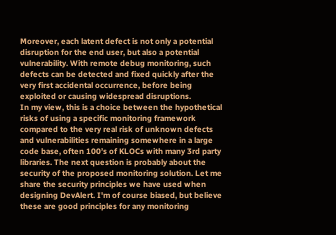Moreover, each latent defect is not only a potential disruption for the end user, but also a potential vulnerability. With remote debug monitoring, such defects can be detected and fixed quickly after the very first accidental occurrence, before being exploited or causing widespread disruptions.
In my view, this is a choice between the hypothetical risks of using a specific monitoring framework compared to the very real risk of unknown defects and vulnerabilities remaining somewhere in a large code base, often 100’s of KLOCs with many 3rd party libraries. The next question is probably about the security of the proposed monitoring solution. Let me share the security principles we have used when designing DevAlert. I'm of course biased, but believe these are good principles for any monitoring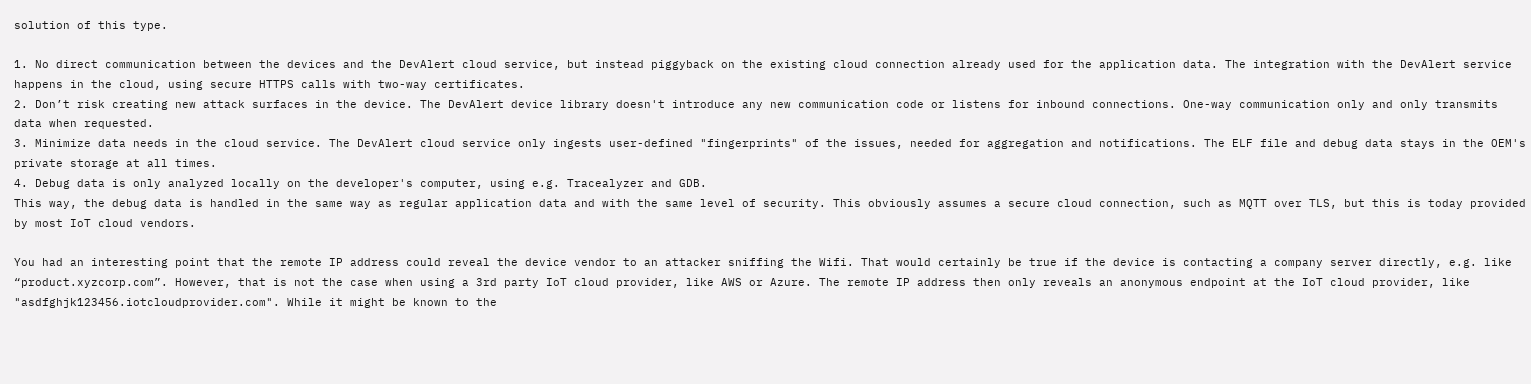solution of this type.

1. No direct communication between the devices and the DevAlert cloud service, but instead piggyback on the existing cloud connection already used for the application data. The integration with the DevAlert service happens in the cloud, using secure HTTPS calls with two-way certificates.
2. Don’t risk creating new attack surfaces in the device. The DevAlert device library doesn't introduce any new communication code or listens for inbound connections. One-way communication only and only transmits data when requested.
3. Minimize data needs in the cloud service. The DevAlert cloud service only ingests user-defined "fingerprints" of the issues, needed for aggregation and notifications. The ELF file and debug data stays in the OEM's private storage at all times.
4. Debug data is only analyzed locally on the developer's computer, using e.g. Tracealyzer and GDB.
This way, the debug data is handled in the same way as regular application data and with the same level of security. This obviously assumes a secure cloud connection, such as MQTT over TLS, but this is today provided by most IoT cloud vendors.

You had an interesting point that the remote IP address could reveal the device vendor to an attacker sniffing the Wifi. That would certainly be true if the device is contacting a company server directly, e.g. like “product.xyzcorp.com”. However, that is not the case when using a 3rd party IoT cloud provider, like AWS or Azure. The remote IP address then only reveals an anonymous endpoint at the IoT cloud provider, like "asdfghjk123456.iotcloudprovider.com". While it might be known to the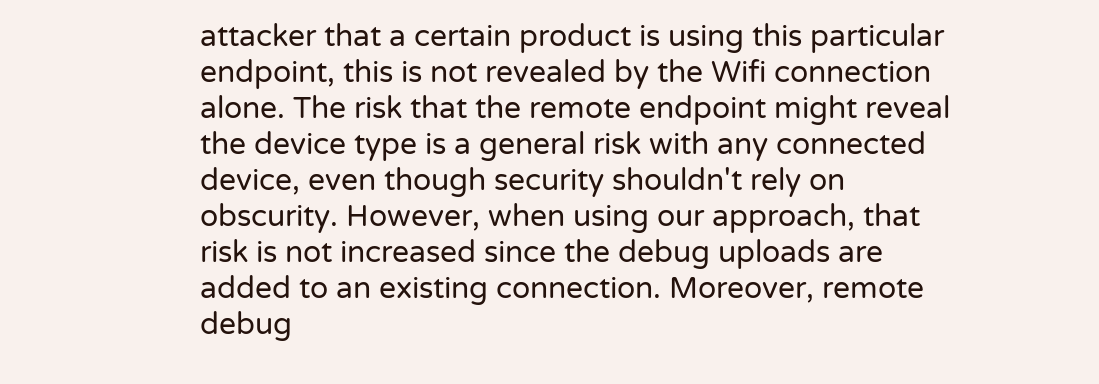attacker that a certain product is using this particular endpoint, this is not revealed by the Wifi connection alone. The risk that the remote endpoint might reveal the device type is a general risk with any connected device, even though security shouldn't rely on obscurity. However, when using our approach, that risk is not increased since the debug uploads are added to an existing connection. Moreover, remote debug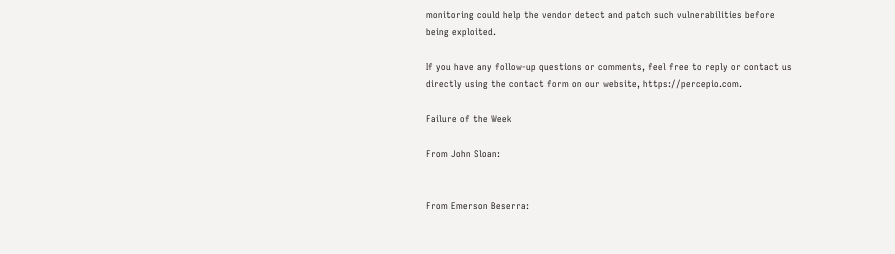monitoring could help the vendor detect and patch such vulnerabilities before being exploited.

If you have any follow-up questions or comments, feel free to reply or contact us directly using the contact form on our website, https://percepio.com.

Failure of the Week

From John Sloan:


From Emerson Beserra: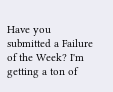Have you submitted a Failure of the Week? I'm getting a ton of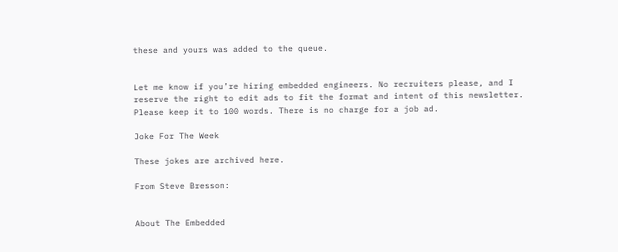these and yours was added to the queue.


Let me know if you’re hiring embedded engineers. No recruiters please, and I reserve the right to edit ads to fit the format and intent of this newsletter. Please keep it to 100 words. There is no charge for a job ad.

Joke For The Week

These jokes are archived here.

From Steve Bresson:


About The Embedded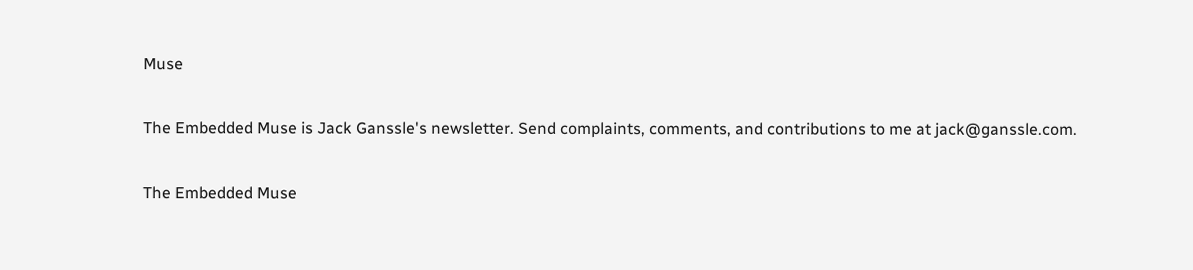Muse

The Embedded Muse is Jack Ganssle's newsletter. Send complaints, comments, and contributions to me at jack@ganssle.com.

The Embedded Muse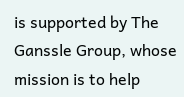is supported by The Ganssle Group, whose mission is to help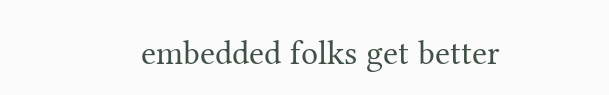embedded folks get better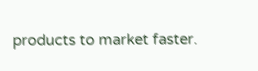products to market faster.